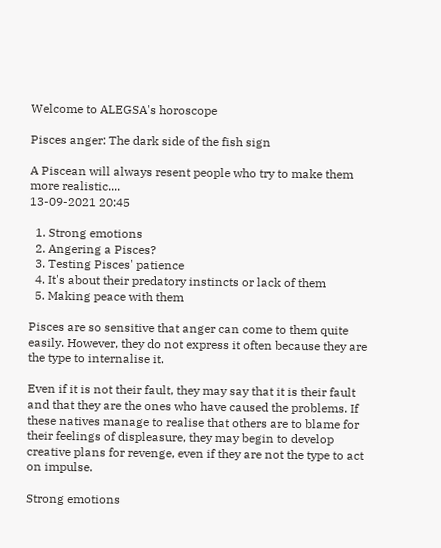Welcome to ALEGSA's horoscope

Pisces anger: The dark side of the fish sign

A Piscean will always resent people who try to make them more realistic....
13-09-2021 20:45

  1. Strong emotions
  2. Angering a Pisces?
  3. Testing Pisces' patience
  4. It's about their predatory instincts or lack of them
  5. Making peace with them

Pisces are so sensitive that anger can come to them quite easily. However, they do not express it often because they are the type to internalise it.

Even if it is not their fault, they may say that it is their fault and that they are the ones who have caused the problems. If these natives manage to realise that others are to blame for their feelings of displeasure, they may begin to develop creative plans for revenge, even if they are not the type to act on impulse.

Strong emotions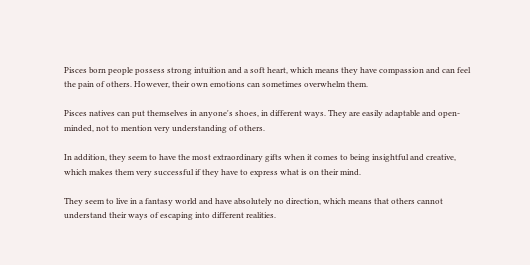Pisces born people possess strong intuition and a soft heart, which means they have compassion and can feel the pain of others. However, their own emotions can sometimes overwhelm them.

Pisces natives can put themselves in anyone's shoes, in different ways. They are easily adaptable and open-minded, not to mention very understanding of others.

In addition, they seem to have the most extraordinary gifts when it comes to being insightful and creative, which makes them very successful if they have to express what is on their mind.

They seem to live in a fantasy world and have absolutely no direction, which means that others cannot understand their ways of escaping into different realities.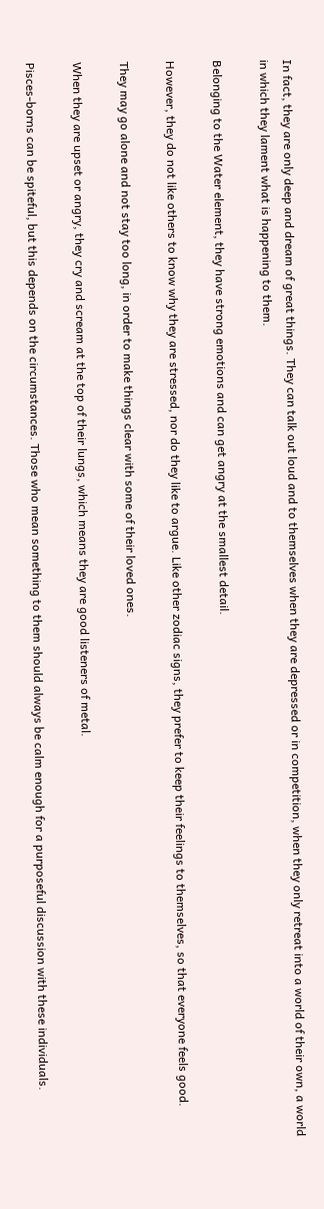In fact, they are only deep and dream of great things. They can talk out loud and to themselves when they are depressed or in competition, when they only retreat into a world of their own, a world in which they lament what is happening to them.

Belonging to the Water element, they have strong emotions and can get angry at the smallest detail.

However, they do not like others to know why they are stressed, nor do they like to argue. Like other zodiac signs, they prefer to keep their feelings to themselves, so that everyone feels good.

They may go alone and not stay too long, in order to make things clear with some of their loved ones.

When they are upset or angry, they cry and scream at the top of their lungs, which means they are good listeners of metal.

Pisces-borns can be spiteful, but this depends on the circumstances. Those who mean something to them should always be calm enough for a purposeful discussion with these individuals.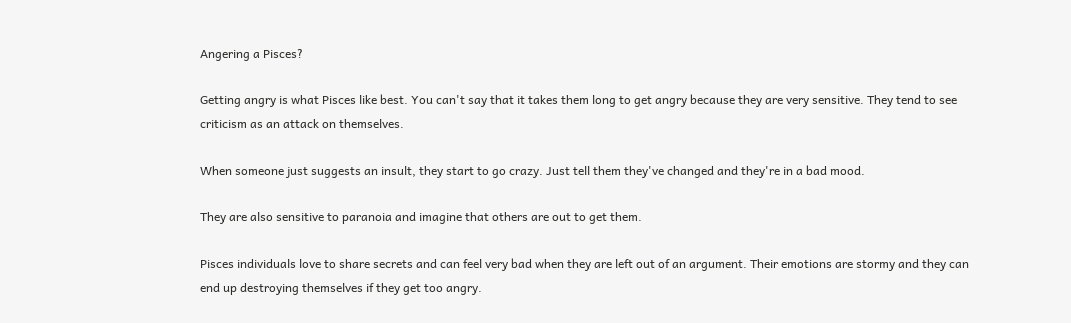Angering a Pisces?

Getting angry is what Pisces like best. You can't say that it takes them long to get angry because they are very sensitive. They tend to see criticism as an attack on themselves.

When someone just suggests an insult, they start to go crazy. Just tell them they've changed and they're in a bad mood.

They are also sensitive to paranoia and imagine that others are out to get them.

Pisces individuals love to share secrets and can feel very bad when they are left out of an argument. Their emotions are stormy and they can end up destroying themselves if they get too angry.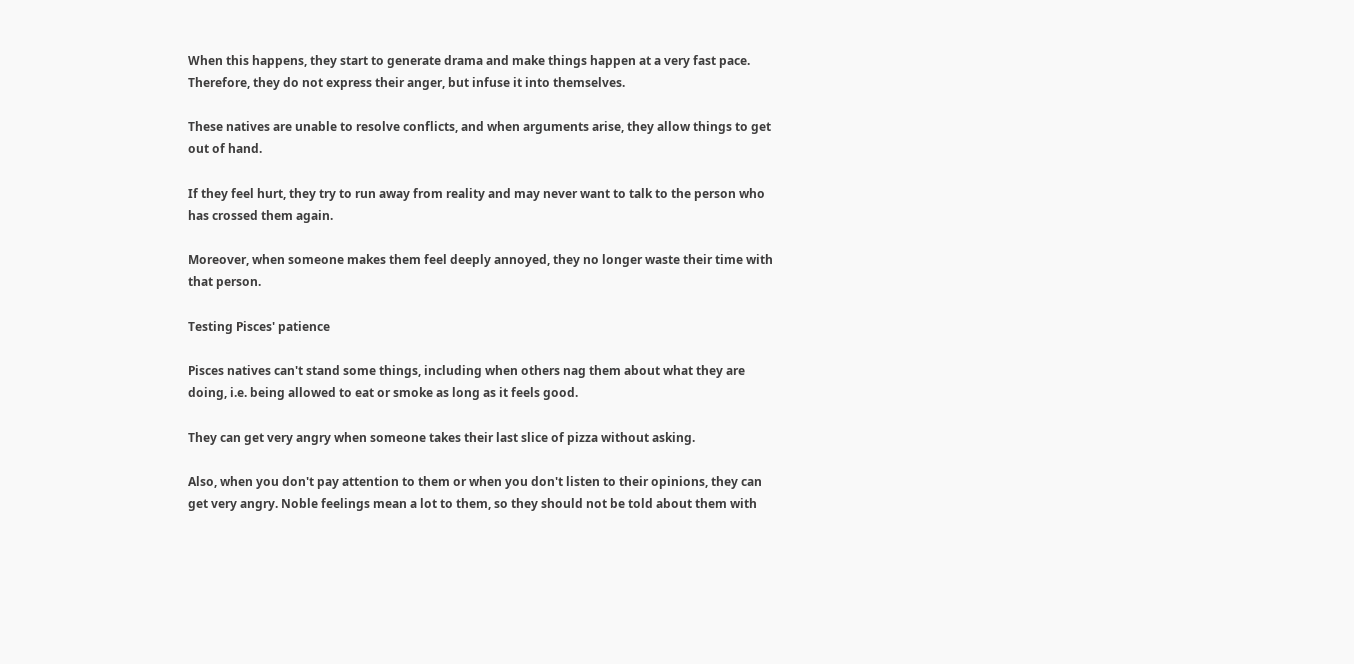When this happens, they start to generate drama and make things happen at a very fast pace. Therefore, they do not express their anger, but infuse it into themselves.

These natives are unable to resolve conflicts, and when arguments arise, they allow things to get out of hand.

If they feel hurt, they try to run away from reality and may never want to talk to the person who has crossed them again.

Moreover, when someone makes them feel deeply annoyed, they no longer waste their time with that person.

Testing Pisces' patience

Pisces natives can't stand some things, including when others nag them about what they are doing, i.e. being allowed to eat or smoke as long as it feels good.

They can get very angry when someone takes their last slice of pizza without asking.

Also, when you don't pay attention to them or when you don't listen to their opinions, they can get very angry. Noble feelings mean a lot to them, so they should not be told about them with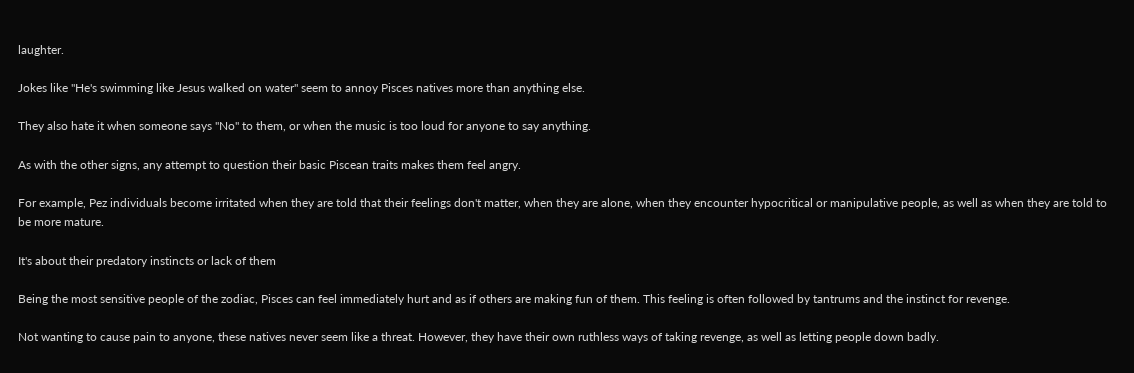laughter.

Jokes like "He's swimming like Jesus walked on water" seem to annoy Pisces natives more than anything else.

They also hate it when someone says "No" to them, or when the music is too loud for anyone to say anything.

As with the other signs, any attempt to question their basic Piscean traits makes them feel angry.

For example, Pez individuals become irritated when they are told that their feelings don't matter, when they are alone, when they encounter hypocritical or manipulative people, as well as when they are told to be more mature.

It's about their predatory instincts or lack of them

Being the most sensitive people of the zodiac, Pisces can feel immediately hurt and as if others are making fun of them. This feeling is often followed by tantrums and the instinct for revenge.

Not wanting to cause pain to anyone, these natives never seem like a threat. However, they have their own ruthless ways of taking revenge, as well as letting people down badly.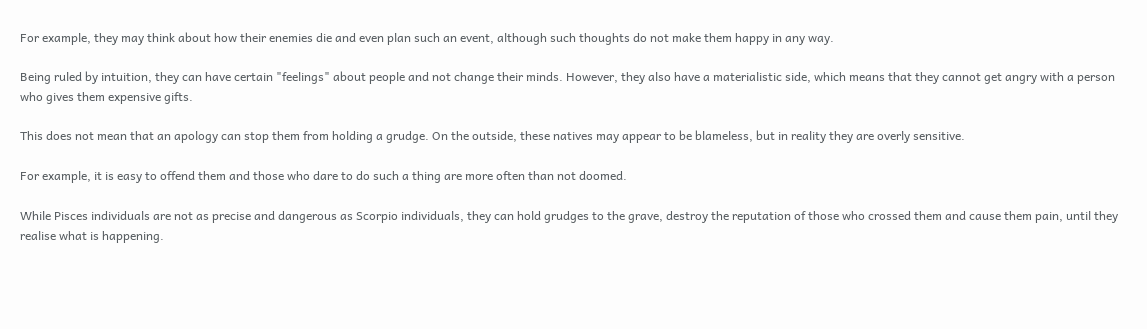For example, they may think about how their enemies die and even plan such an event, although such thoughts do not make them happy in any way.

Being ruled by intuition, they can have certain "feelings" about people and not change their minds. However, they also have a materialistic side, which means that they cannot get angry with a person who gives them expensive gifts.

This does not mean that an apology can stop them from holding a grudge. On the outside, these natives may appear to be blameless, but in reality they are overly sensitive.

For example, it is easy to offend them and those who dare to do such a thing are more often than not doomed.

While Pisces individuals are not as precise and dangerous as Scorpio individuals, they can hold grudges to the grave, destroy the reputation of those who crossed them and cause them pain, until they realise what is happening.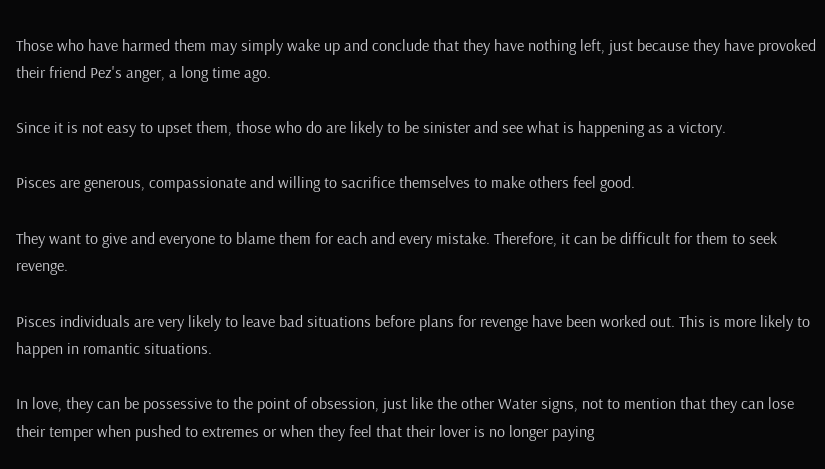Those who have harmed them may simply wake up and conclude that they have nothing left, just because they have provoked their friend Pez's anger, a long time ago.

Since it is not easy to upset them, those who do are likely to be sinister and see what is happening as a victory.

Pisces are generous, compassionate and willing to sacrifice themselves to make others feel good.

They want to give and everyone to blame them for each and every mistake. Therefore, it can be difficult for them to seek revenge.

Pisces individuals are very likely to leave bad situations before plans for revenge have been worked out. This is more likely to happen in romantic situations.

In love, they can be possessive to the point of obsession, just like the other Water signs, not to mention that they can lose their temper when pushed to extremes or when they feel that their lover is no longer paying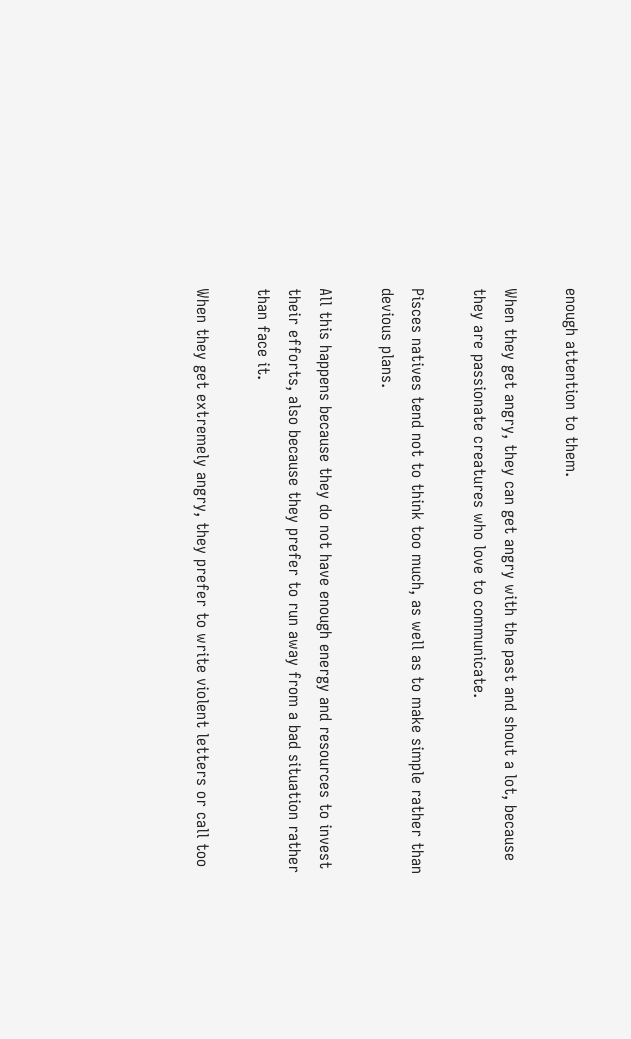enough attention to them.

When they get angry, they can get angry with the past and shout a lot, because they are passionate creatures who love to communicate.

Pisces natives tend not to think too much, as well as to make simple rather than devious plans.

All this happens because they do not have enough energy and resources to invest their efforts, also because they prefer to run away from a bad situation rather than face it.

When they get extremely angry, they prefer to write violent letters or call too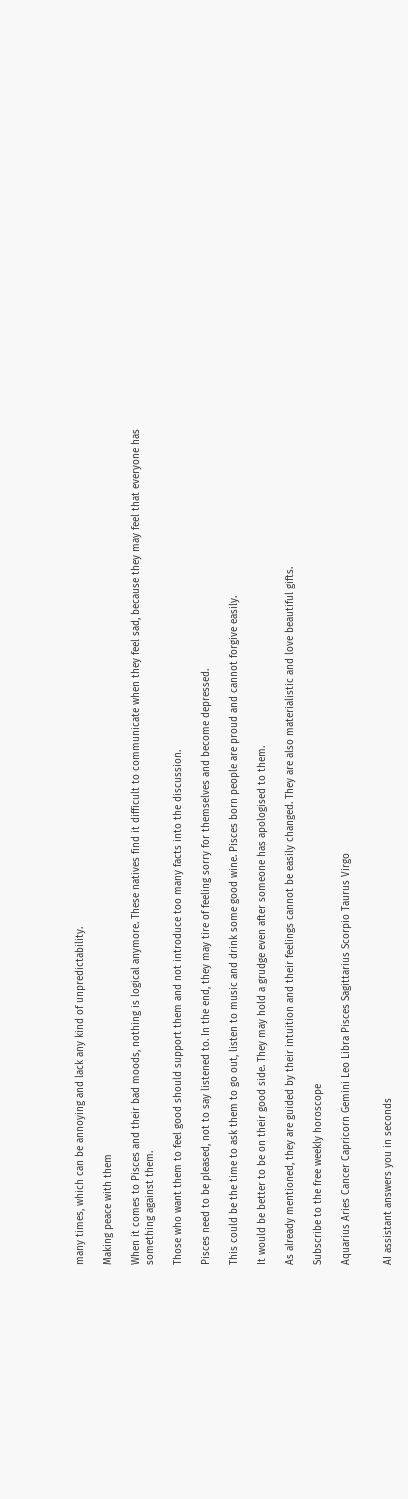many times, which can be annoying and lack any kind of unpredictability.

Making peace with them

When it comes to Pisces and their bad moods, nothing is logical anymore. These natives find it difficult to communicate when they feel sad, because they may feel that everyone has something against them.

Those who want them to feel good should support them and not introduce too many facts into the discussion.

Pisces need to be pleased, not to say listened to. In the end, they may tire of feeling sorry for themselves and become depressed.

This could be the time to ask them to go out, listen to music and drink some good wine. Pisces born people are proud and cannot forgive easily.

It would be better to be on their good side. They may hold a grudge even after someone has apologised to them.

As already mentioned, they are guided by their intuition and their feelings cannot be easily changed. They are also materialistic and love beautiful gifts.

Subscribe to the free weekly horoscope

Aquarius Aries Cancer Capricorn Gemini Leo Libra Pisces Sagittarius Scorpio Taurus Virgo


AI assistant answers you in seconds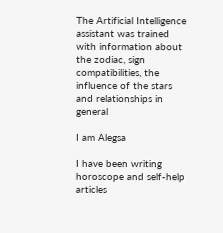The Artificial Intelligence assistant was trained with information about the zodiac, sign compatibilities, the influence of the stars and relationships in general

I am Alegsa

I have been writing horoscope and self-help articles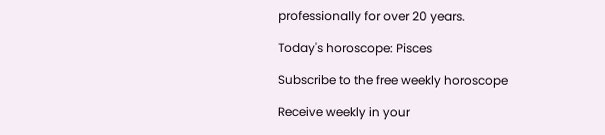professionally for over 20 years.

Today's horoscope: Pisces

Subscribe to the free weekly horoscope

Receive weekly in your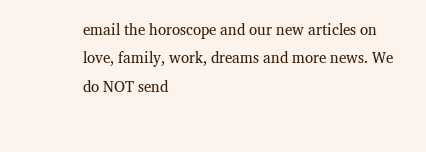email the horoscope and our new articles on love, family, work, dreams and more news. We do NOT send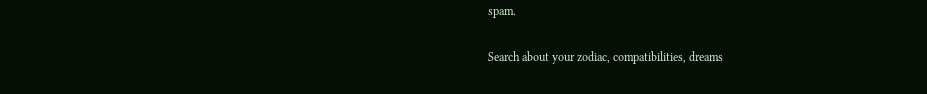spam.

Search about your zodiac, compatibilities, dreams